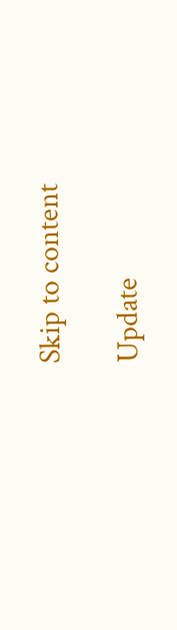Skip to content

Update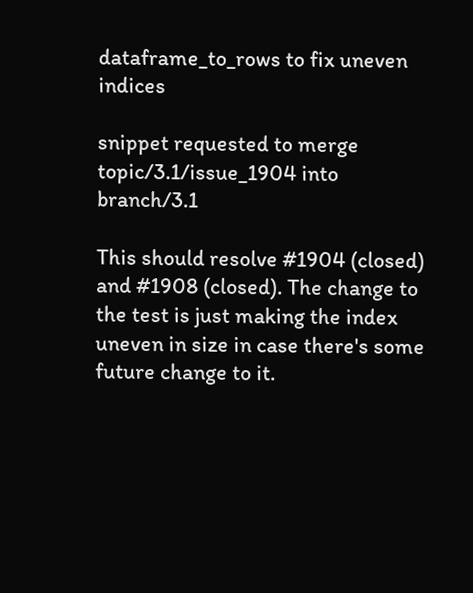dataframe_to_rows to fix uneven indices

snippet requested to merge topic/3.1/issue_1904 into branch/3.1

This should resolve #1904 (closed) and #1908 (closed). The change to the test is just making the index uneven in size in case there's some future change to it.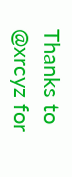Thanks to @xrcyz for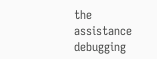the assistance debugging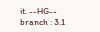it. --HG-- branch : 3.1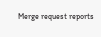Merge request reports